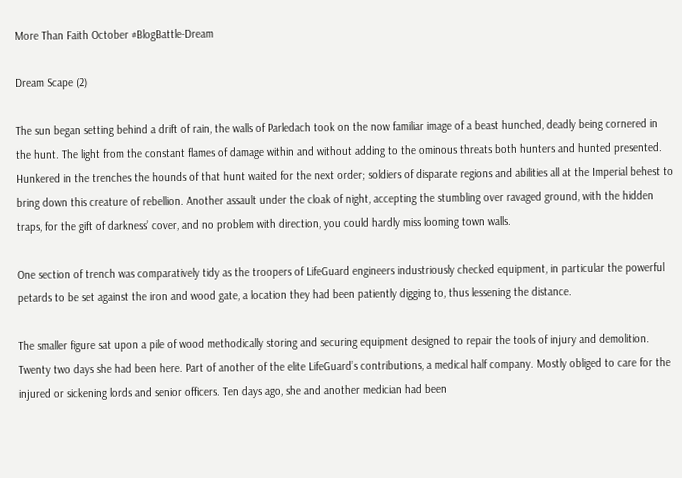More Than Faith October #BlogBattle-Dream

Dream Scape (2)

The sun began setting behind a drift of rain, the walls of Parledach took on the now familiar image of a beast hunched, deadly being cornered in the hunt. The light from the constant flames of damage within and without adding to the ominous threats both hunters and hunted presented. Hunkered in the trenches the hounds of that hunt waited for the next order; soldiers of disparate regions and abilities all at the Imperial behest to bring down this creature of rebellion. Another assault under the cloak of night, accepting the stumbling over ravaged ground, with the hidden traps, for the gift of darkness’ cover, and no problem with direction, you could hardly miss looming town walls.

One section of trench was comparatively tidy as the troopers of LifeGuard engineers industriously checked equipment, in particular the powerful petards to be set against the iron and wood gate, a location they had been patiently digging to, thus lessening the distance.

The smaller figure sat upon a pile of wood methodically storing and securing equipment designed to repair the tools of injury and demolition. Twenty two days she had been here. Part of another of the elite LifeGuard’s contributions, a medical half company. Mostly obliged to care for the injured or sickening lords and senior officers. Ten days ago, she and another medician had been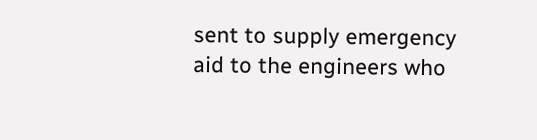sent to supply emergency aid to the engineers who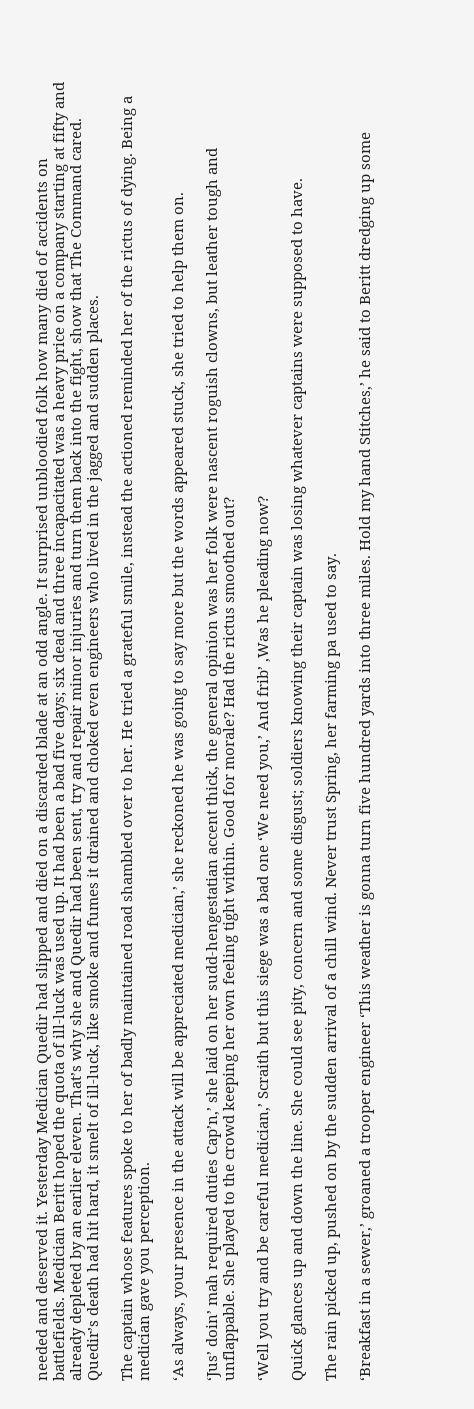needed and deserved it. Yesterday Medician Quedir had slipped and died on a discarded blade at an odd angle. It surprised unbloodied folk how many died of accidents on battlefields. Medician Beritt hoped the quota of ill-luck was used up. It had been a bad five days; six dead and three incapacitated was a heavy price on a company starting at fifty and already depleted by an earlier eleven. That’s why she and Quedir had been sent, try and repair minor injuries and turn them back into the fight, show that The Command cared. Quedir’s death had hit hard, it smelt of ill-luck, like smoke and fumes it drained and choked even engineers who lived in the jagged and sudden places.

The captain whose features spoke to her of badly maintained road shambled over to her. He tried a grateful smile, instead the actioned reminded her of the rictus of dying. Being a medician gave you perception.

‘As always, your presence in the attack will be appreciated medician,’ she reckoned he was going to say more but the words appeared stuck, she tried to help them on.

‘Jus’ doin’ mah required duties Cap’n,’ she laid on her sudd-hengestatian accent thick, the general opinion was her folk were nascent roguish clowns, but leather tough and unflappable. She played to the crowd keeping her own feeling tight within. Good for morale? Had the rictus smoothed out?

‘Well you try and be careful medician,’ Scraith but this siege was a bad one ‘We need you,’ And frib’ ,Was he pleading now?

Quick glances up and down the line. She could see pity, concern and some disgust; soldiers knowing their captain was losing whatever captains were supposed to have.

The rain picked up, pushed on by the sudden arrival of a chill wind. Never trust Spring, her farming pa used to say.

‘Breakfast in a sewer,’ groaned a trooper engineer ‘This weather is gonna turn five hundred yards into three miles. Hold my hand Stitches,’ he said to Beritt dredging up some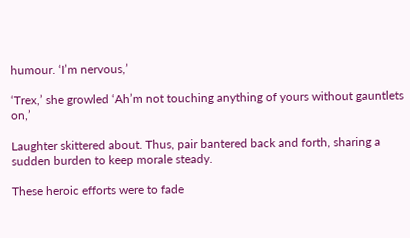humour. ‘I’m nervous,’

‘Trex,’ she growled ‘Ah’m not touching anything of yours without gauntlets on,’

Laughter skittered about. Thus, pair bantered back and forth, sharing a sudden burden to keep morale steady.

These heroic efforts were to fade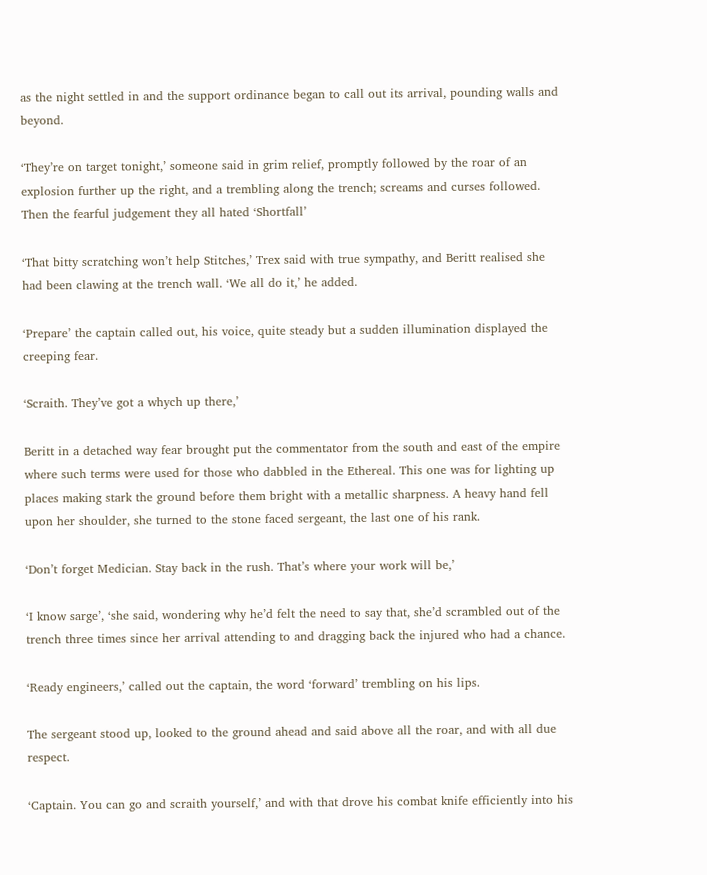as the night settled in and the support ordinance began to call out its arrival, pounding walls and beyond.

‘They’re on target tonight,’ someone said in grim relief, promptly followed by the roar of an explosion further up the right, and a trembling along the trench; screams and curses followed. Then the fearful judgement they all hated ‘Shortfall’

‘That bitty scratching won’t help Stitches,’ Trex said with true sympathy, and Beritt realised she had been clawing at the trench wall. ‘We all do it,’ he added.

‘Prepare’ the captain called out, his voice, quite steady but a sudden illumination displayed the creeping fear.

‘Scraith. They’ve got a whych up there,’

Beritt in a detached way fear brought put the commentator from the south and east of the empire where such terms were used for those who dabbled in the Ethereal. This one was for lighting up places making stark the ground before them bright with a metallic sharpness. A heavy hand fell upon her shoulder, she turned to the stone faced sergeant, the last one of his rank.

‘Don’t forget Medician. Stay back in the rush. That’s where your work will be,’

‘I know sarge’, ‘she said, wondering why he’d felt the need to say that, she’d scrambled out of the trench three times since her arrival attending to and dragging back the injured who had a chance.

‘Ready engineers,’ called out the captain, the word ‘forward’ trembling on his lips.

The sergeant stood up, looked to the ground ahead and said above all the roar, and with all due respect.

‘Captain. You can go and scraith yourself,’ and with that drove his combat knife efficiently into his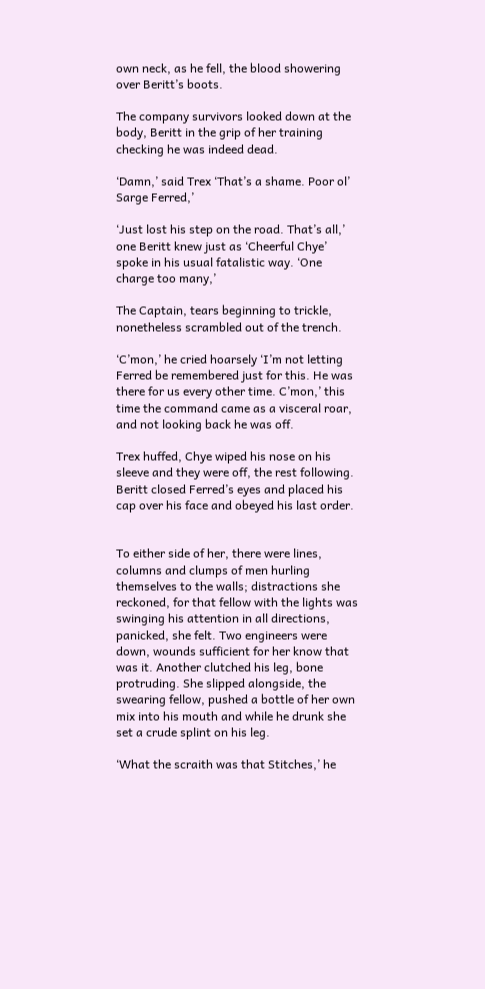own neck, as he fell, the blood showering over Beritt’s boots.

The company survivors looked down at the body, Beritt in the grip of her training checking he was indeed dead.

‘Damn,’ said Trex ‘That’s a shame. Poor ol’ Sarge Ferred,’

‘Just lost his step on the road. That’s all,’ one Beritt knew just as ‘Cheerful Chye’ spoke in his usual fatalistic way. ‘One charge too many,’

The Captain, tears beginning to trickle, nonetheless scrambled out of the trench.

‘C’mon,’ he cried hoarsely ‘I’m not letting Ferred be remembered just for this. He was there for us every other time. C’mon,’ this time the command came as a visceral roar, and not looking back he was off.

Trex huffed, Chye wiped his nose on his sleeve and they were off, the rest following. Beritt closed Ferred’s eyes and placed his cap over his face and obeyed his last order.


To either side of her, there were lines, columns and clumps of men hurling themselves to the walls; distractions she reckoned, for that fellow with the lights was swinging his attention in all directions, panicked, she felt. Two engineers were down, wounds sufficient for her know that was it. Another clutched his leg, bone protruding. She slipped alongside, the swearing fellow, pushed a bottle of her own mix into his mouth and while he drunk she set a crude splint on his leg.

‘What the scraith was that Stitches,’ he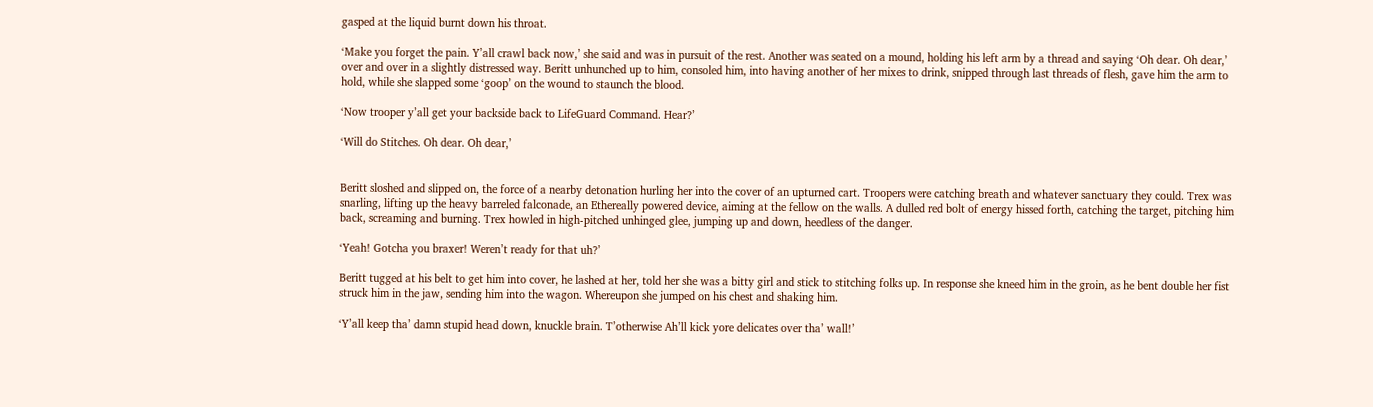gasped at the liquid burnt down his throat.

‘Make you forget the pain. Y’all crawl back now,’ she said and was in pursuit of the rest. Another was seated on a mound, holding his left arm by a thread and saying ‘Oh dear. Oh dear,’ over and over in a slightly distressed way. Beritt unhunched up to him, consoled him, into having another of her mixes to drink, snipped through last threads of flesh, gave him the arm to hold, while she slapped some ‘goop’ on the wound to staunch the blood.

‘Now trooper y’all get your backside back to LifeGuard Command. Hear?’

‘Will do Stitches. Oh dear. Oh dear,’


Beritt sloshed and slipped on, the force of a nearby detonation hurling her into the cover of an upturned cart. Troopers were catching breath and whatever sanctuary they could. Trex was snarling, lifting up the heavy barreled falconade, an Ethereally powered device, aiming at the fellow on the walls. A dulled red bolt of energy hissed forth, catching the target, pitching him back, screaming and burning. Trex howled in high-pitched unhinged glee, jumping up and down, heedless of the danger.

‘Yeah! Gotcha you braxer! Weren’t ready for that uh?’

Beritt tugged at his belt to get him into cover, he lashed at her, told her she was a bitty girl and stick to stitching folks up. In response she kneed him in the groin, as he bent double her fist struck him in the jaw, sending him into the wagon. Whereupon she jumped on his chest and shaking him.

‘Y’all keep tha’ damn stupid head down, knuckle brain. T’otherwise Ah’ll kick yore delicates over tha’ wall!’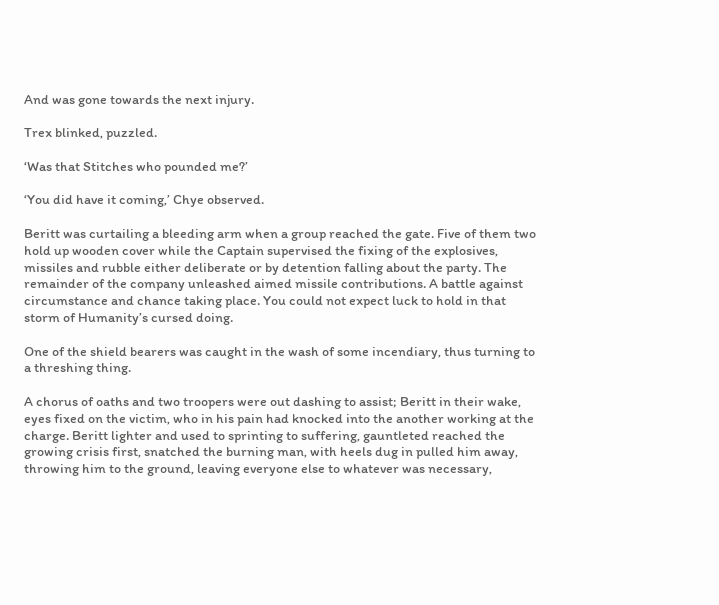And was gone towards the next injury.

Trex blinked, puzzled.

‘Was that Stitches who pounded me?’

‘You did have it coming,’ Chye observed.

Beritt was curtailing a bleeding arm when a group reached the gate. Five of them two hold up wooden cover while the Captain supervised the fixing of the explosives, missiles and rubble either deliberate or by detention falling about the party. The remainder of the company unleashed aimed missile contributions. A battle against circumstance and chance taking place. You could not expect luck to hold in that storm of Humanity’s cursed doing.

One of the shield bearers was caught in the wash of some incendiary, thus turning to a threshing thing.

A chorus of oaths and two troopers were out dashing to assist; Beritt in their wake, eyes fixed on the victim, who in his pain had knocked into the another working at the charge. Beritt lighter and used to sprinting to suffering, gauntleted reached the growing crisis first, snatched the burning man, with heels dug in pulled him away, throwing him to the ground, leaving everyone else to whatever was necessary,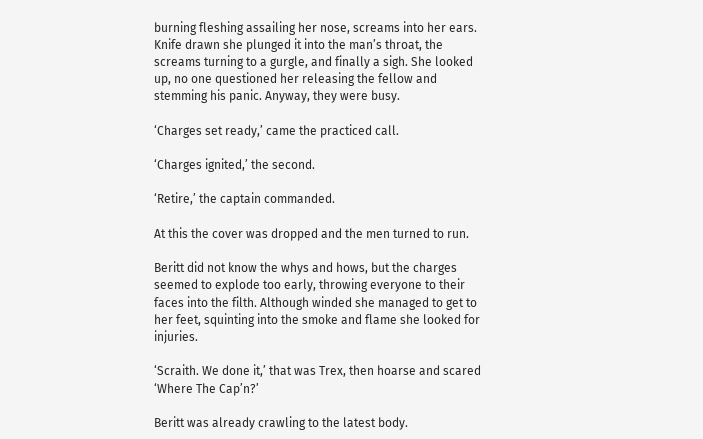burning fleshing assailing her nose, screams into her ears. Knife drawn she plunged it into the man’s throat, the screams turning to a gurgle, and finally a sigh. She looked up, no one questioned her releasing the fellow and stemming his panic. Anyway, they were busy.

‘Charges set ready,’ came the practiced call.

‘Charges ignited,’ the second.

‘Retire,’ the captain commanded.

At this the cover was dropped and the men turned to run.

Beritt did not know the whys and hows, but the charges seemed to explode too early, throwing everyone to their faces into the filth. Although winded she managed to get to her feet, squinting into the smoke and flame she looked for injuries.

‘Scraith. We done it,’ that was Trex, then hoarse and scared ‘Where The Cap’n?’

Beritt was already crawling to the latest body.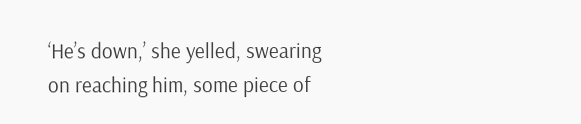‘He’s down,’ she yelled, swearing on reaching him, some piece of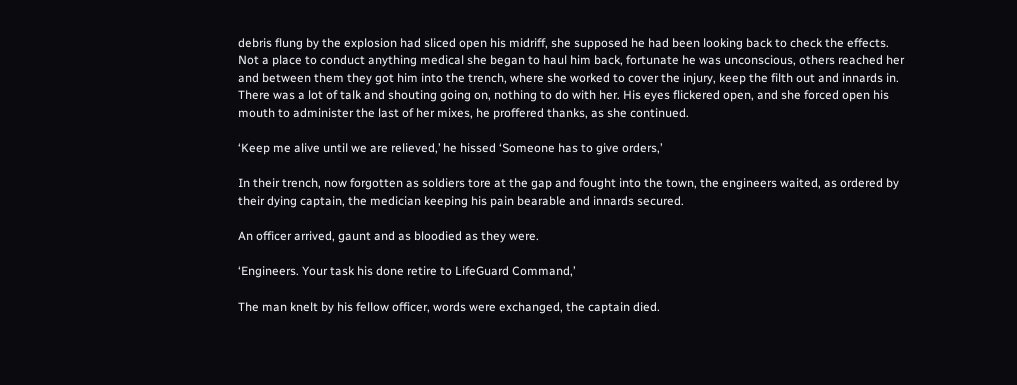debris flung by the explosion had sliced open his midriff, she supposed he had been looking back to check the effects. Not a place to conduct anything medical she began to haul him back, fortunate he was unconscious, others reached her and between them they got him into the trench, where she worked to cover the injury, keep the filth out and innards in. There was a lot of talk and shouting going on, nothing to do with her. His eyes flickered open, and she forced open his mouth to administer the last of her mixes, he proffered thanks, as she continued.

‘Keep me alive until we are relieved,’ he hissed ‘Someone has to give orders,’

In their trench, now forgotten as soldiers tore at the gap and fought into the town, the engineers waited, as ordered by their dying captain, the medician keeping his pain bearable and innards secured.

An officer arrived, gaunt and as bloodied as they were.

‘Engineers. Your task his done retire to LifeGuard Command,’

The man knelt by his fellow officer, words were exchanged, the captain died.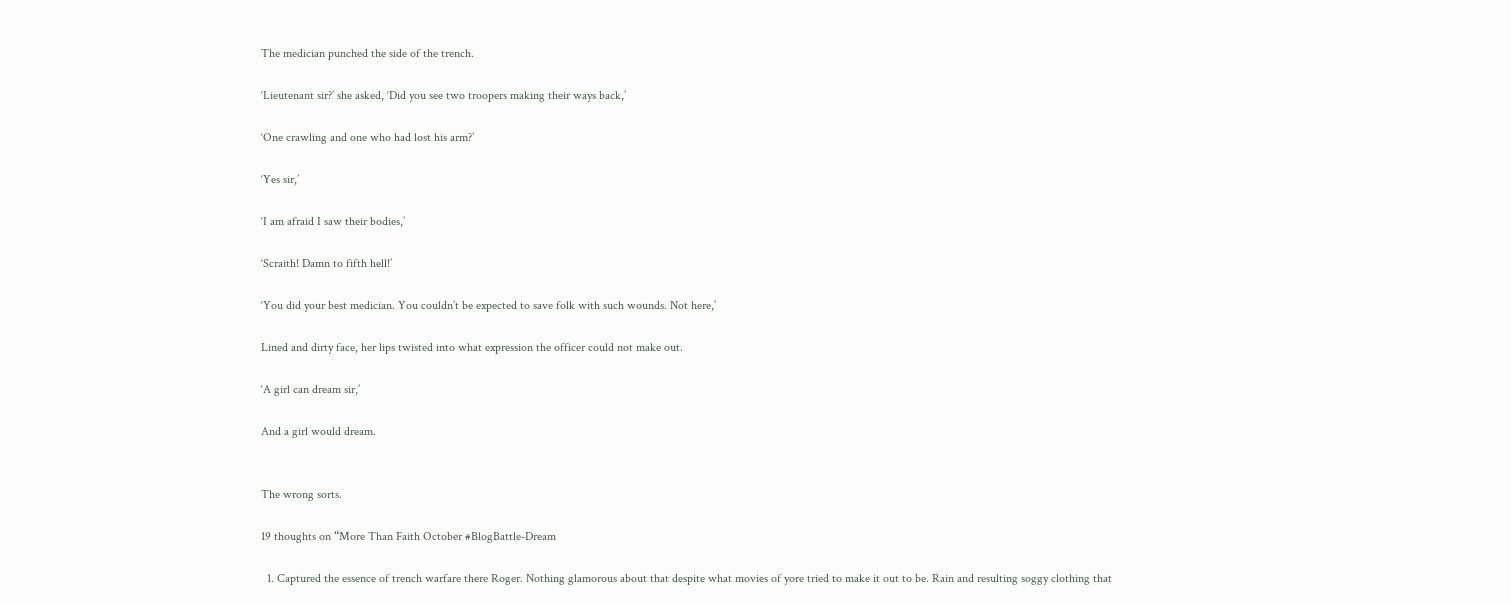The medician punched the side of the trench.

‘Lieutenant sir?’ she asked, ‘Did you see two troopers making their ways back,’

‘One crawling and one who had lost his arm?’

‘Yes sir,’

‘I am afraid I saw their bodies,’

‘Scraith! Damn to fifth hell!’

‘You did your best medician. You couldn’t be expected to save folk with such wounds. Not here,’

Lined and dirty face, her lips twisted into what expression the officer could not make out.

‘A girl can dream sir,’

And a girl would dream.


The wrong sorts.

19 thoughts on “More Than Faith October #BlogBattle-Dream

  1. Captured the essence of trench warfare there Roger. Nothing glamorous about that despite what movies of yore tried to make it out to be. Rain and resulting soggy clothing that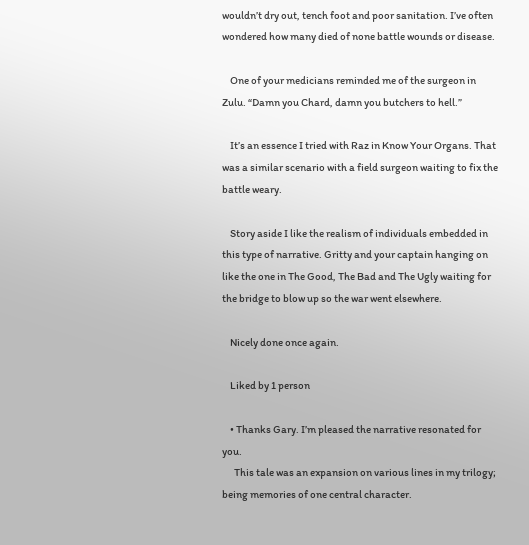wouldn’t dry out, tench foot and poor sanitation. I’ve often wondered how many died of none battle wounds or disease.

    One of your medicians reminded me of the surgeon in Zulu. “Damn you Chard, damn you butchers to hell.”

    It’s an essence I tried with Raz in Know Your Organs. That was a similar scenario with a field surgeon waiting to fix the battle weary.

    Story aside I like the realism of individuals embedded in this type of narrative. Gritty and your captain hanging on like the one in The Good, The Bad and The Ugly waiting for the bridge to blow up so the war went elsewhere.

    Nicely done once again.

    Liked by 1 person

    • Thanks Gary. I’m pleased the narrative resonated for you.
      This tale was an expansion on various lines in my trilogy; being memories of one central character.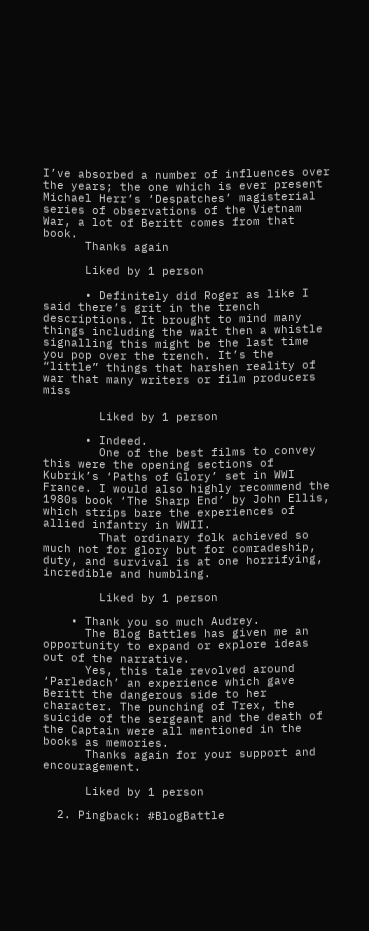I’ve absorbed a number of influences over the years; the one which is ever present Michael Herr’s ‘Despatches’ magisterial series of observations of the Vietnam War, a lot of Beritt comes from that book.
      Thanks again

      Liked by 1 person

      • Definitely did Roger as like I said there’s grit in the trench descriptions. It brought to mind many things including the wait then a whistle signalling this might be the last time you pop over the trench. It’s the “little” things that harshen reality of war that many writers or film producers miss

        Liked by 1 person

      • Indeed.
        One of the best films to convey this were the opening sections of Kubrik’s ‘Paths of Glory’ set in WWI France. I would also highly recommend the 1980s book ‘The Sharp End’ by John Ellis, which strips bare the experiences of allied infantry in WWII.
        That ordinary folk achieved so much not for glory but for comradeship, duty, and survival is at one horrifying, incredible and humbling.

        Liked by 1 person

    • Thank you so much Audrey.
      The Blog Battles has given me an opportunity to expand or explore ideas out of the narrative.
      Yes, this tale revolved around ‘Parledach’ an experience which gave Beritt the dangerous side to her character. The punching of Trex, the suicide of the sergeant and the death of the Captain were all mentioned in the books as memories.
      Thanks again for your support and encouragement.

      Liked by 1 person

  2. Pingback: #BlogBattle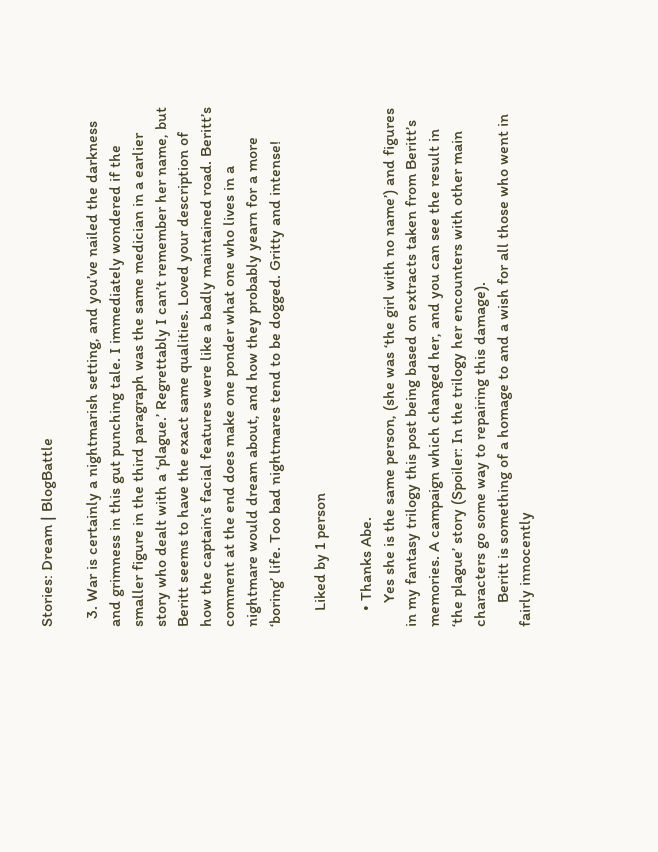Stories: Dream | BlogBattle

  3. War is certainly a nightmarish setting, and you’ve nailed the darkness and grimness in this gut punching tale. I immediately wondered if the smaller figure in the third paragraph was the same medician in a earlier story who dealt with a ‘plague.’ Regrettably I can’t remember her name, but Beritt seems to have the exact same qualities. Loved your description of how the captain’s facial features were like a badly maintained road. Beritt’s comment at the end does make one ponder what one who lives in a nightmare would dream about, and how they probably yearn for a more ‘boring’ life. Too bad nightmares tend to be dogged. Gritty and intense!

    Liked by 1 person

    • Thanks Abe.
      Yes she is the same person, (she was ‘the girl with no name’) and figures in my fantasy trilogy this post being based on extracts taken from Beritt’s memories. A campaign which changed her, and you can see the result in ‘the plague’ story (Spoiler: In the trilogy her encounters with other main characters go some way to repairing this damage).
      Beritt is something of a homage to and a wish for all those who went in fairly innocently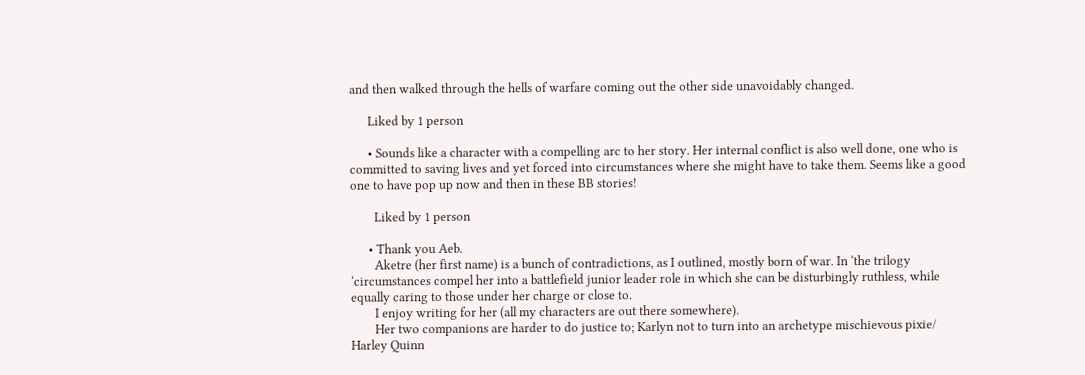and then walked through the hells of warfare coming out the other side unavoidably changed.

      Liked by 1 person

      • Sounds like a character with a compelling arc to her story. Her internal conflict is also well done, one who is committed to saving lives and yet forced into circumstances where she might have to take them. Seems like a good one to have pop up now and then in these BB stories!

        Liked by 1 person

      • Thank you Aeb.
        Aketre (her first name) is a bunch of contradictions, as I outlined, mostly born of war. In ‘the trilogy ‘circumstances compel her into a battlefield junior leader role in which she can be disturbingly ruthless, while equally caring to those under her charge or close to.
        I enjoy writing for her (all my characters are out there somewhere).
        Her two companions are harder to do justice to; Karlyn not to turn into an archetype mischievous pixie/ Harley Quinn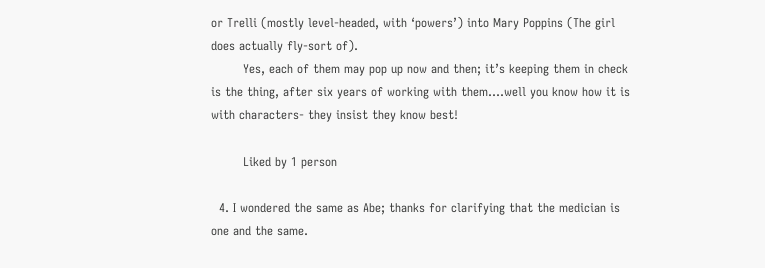or Trelli (mostly level-headed, with ‘powers’) into Mary Poppins (The girl does actually fly-sort of).
        Yes, each of them may pop up now and then; it’s keeping them in check is the thing, after six years of working with them….well you know how it is with characters- they insist they know best!

        Liked by 1 person

  4. I wondered the same as Abe; thanks for clarifying that the medician is one and the same.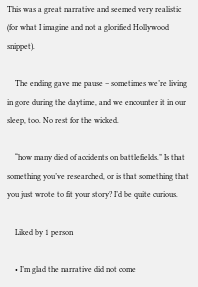This was a great narrative and seemed very realistic (for what I imagine and not a glorified Hollywood snippet).

    The ending gave me pause – sometimes we’re living in gore during the daytime, and we encounter it in our sleep, too. No rest for the wicked.

    “how many died of accidents on battlefields.” Is that something you’ve researched, or is that something that you just wrote to fit your story? I’d be quite curious.

    Liked by 1 person

    • I’m glad the narrative did not come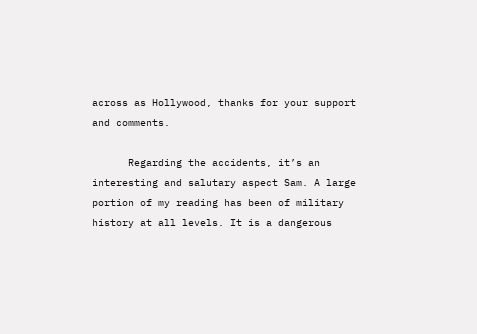across as Hollywood, thanks for your support and comments.

      Regarding the accidents, it’s an interesting and salutary aspect Sam. A large portion of my reading has been of military history at all levels. It is a dangerous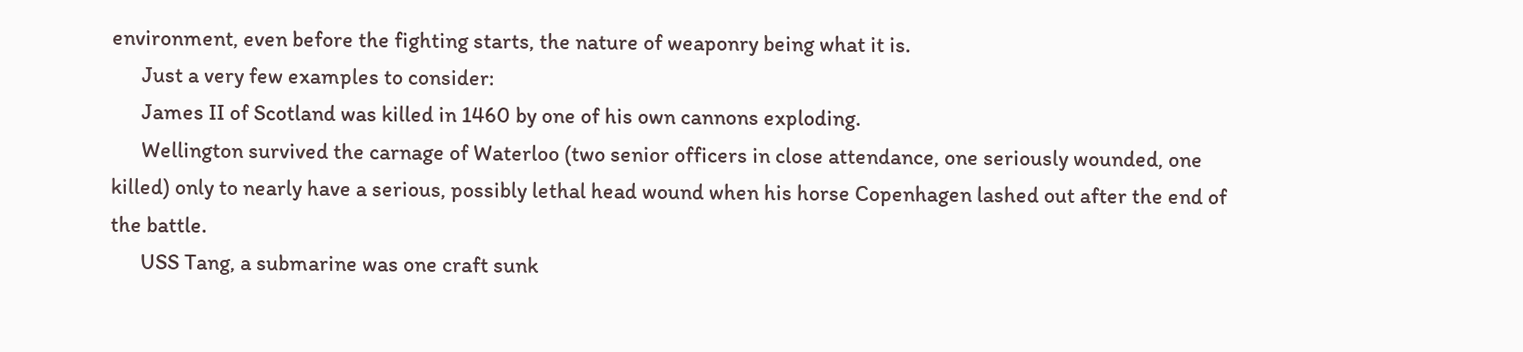environment, even before the fighting starts, the nature of weaponry being what it is.
      Just a very few examples to consider:
      James II of Scotland was killed in 1460 by one of his own cannons exploding.
      Wellington survived the carnage of Waterloo (two senior officers in close attendance, one seriously wounded, one killed) only to nearly have a serious, possibly lethal head wound when his horse Copenhagen lashed out after the end of the battle.
      USS Tang, a submarine was one craft sunk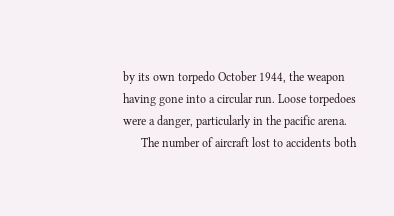by its own torpedo October 1944, the weapon having gone into a circular run. Loose torpedoes were a danger, particularly in the pacific arena.
      The number of aircraft lost to accidents both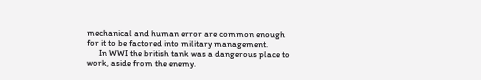mechanical and human error are common enough for it to be factored into military management.
      In WWI the british tank was a dangerous place to work, aside from the enemy.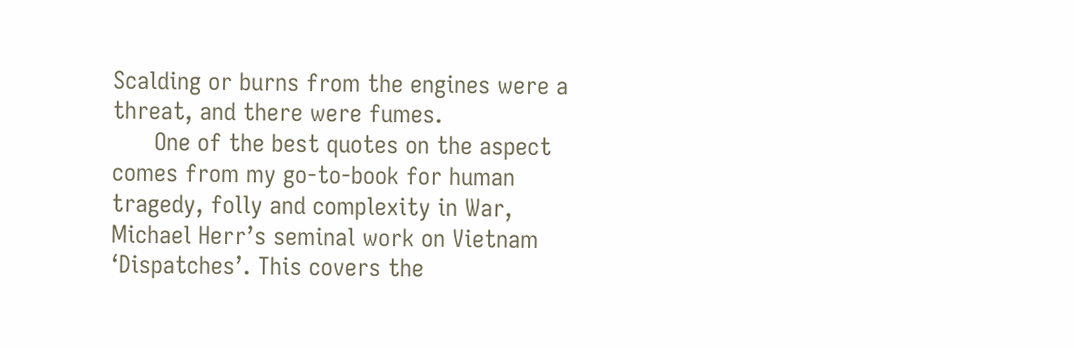Scalding or burns from the engines were a threat, and there were fumes.
      One of the best quotes on the aspect comes from my go-to-book for human tragedy, folly and complexity in War, Michael Herr’s seminal work on Vietnam ‘Dispatches’. This covers the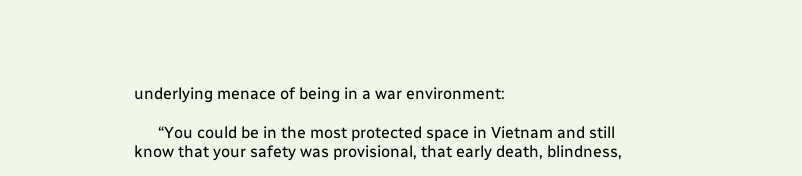underlying menace of being in a war environment:

      “You could be in the most protected space in Vietnam and still know that your safety was provisional, that early death, blindness,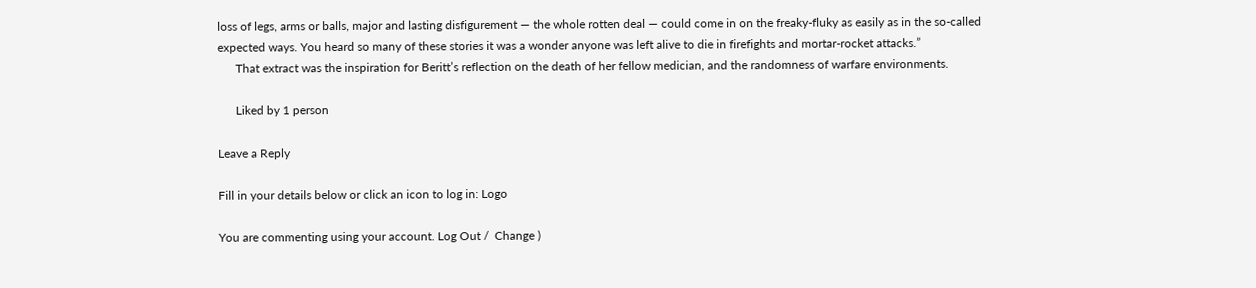loss of legs, arms or balls, major and lasting disfigurement — the whole rotten deal — could come in on the freaky-fluky as easily as in the so-called expected ways. You heard so many of these stories it was a wonder anyone was left alive to die in firefights and mortar-rocket attacks.”
      That extract was the inspiration for Beritt’s reflection on the death of her fellow medician, and the randomness of warfare environments.

      Liked by 1 person

Leave a Reply

Fill in your details below or click an icon to log in: Logo

You are commenting using your account. Log Out /  Change )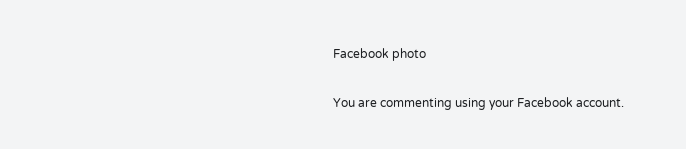Facebook photo

You are commenting using your Facebook account.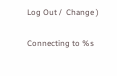Log Out /  Change )

Connecting to %s